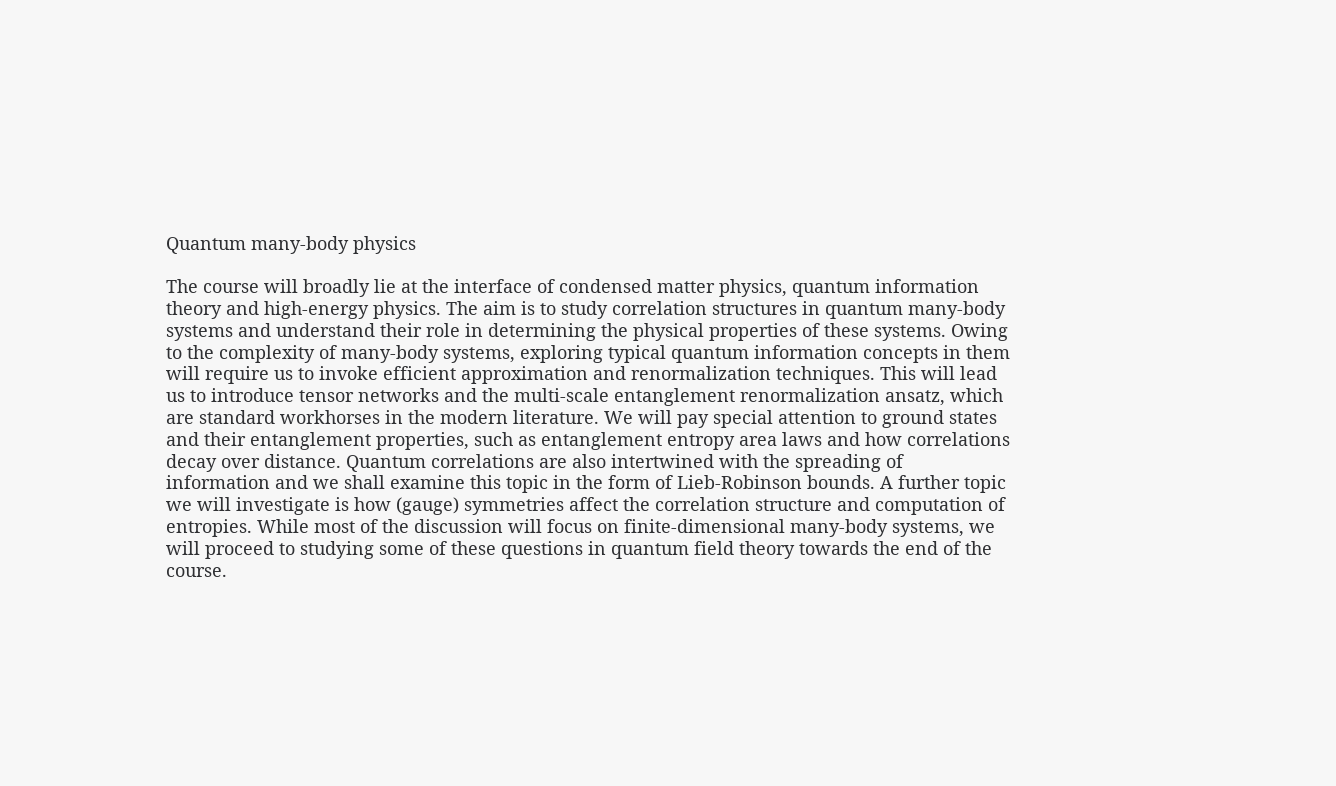Quantum many-body physics

The course will broadly lie at the interface of condensed matter physics, quantum information theory and high-energy physics. The aim is to study correlation structures in quantum many-body systems and understand their role in determining the physical properties of these systems. Owing to the complexity of many-body systems, exploring typical quantum information concepts in them will require us to invoke efficient approximation and renormalization techniques. This will lead us to introduce tensor networks and the multi-scale entanglement renormalization ansatz, which are standard workhorses in the modern literature. We will pay special attention to ground states and their entanglement properties, such as entanglement entropy area laws and how correlations decay over distance. Quantum correlations are also intertwined with the spreading of information and we shall examine this topic in the form of Lieb-Robinson bounds. A further topic we will investigate is how (gauge) symmetries affect the correlation structure and computation of entropies. While most of the discussion will focus on finite-dimensional many-body systems, we will proceed to studying some of these questions in quantum field theory towards the end of the course.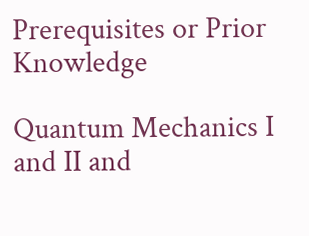Prerequisites or Prior Knowledge

Quantum Mechanics I and II and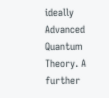ideally Advanced Quantum Theory. A further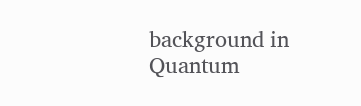background in Quantum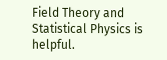Field Theory and Statistical Physics is helpful.